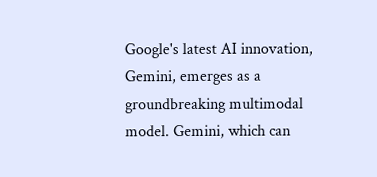Google's latest AI innovation, Gemini, emerges as a groundbreaking multimodal model. Gemini, which can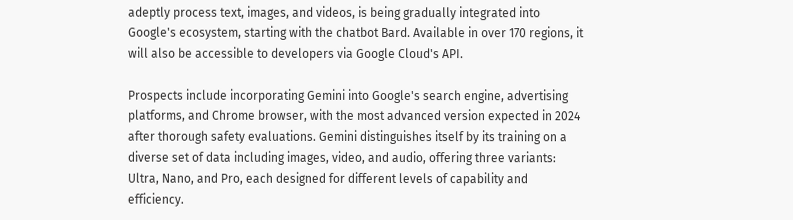adeptly process text, images, and videos, is being gradually integrated into Google's ecosystem, starting with the chatbot Bard. Available in over 170 regions, it will also be accessible to developers via Google Cloud's API.

Prospects include incorporating Gemini into Google's search engine, advertising platforms, and Chrome browser, with the most advanced version expected in 2024 after thorough safety evaluations. Gemini distinguishes itself by its training on a diverse set of data including images, video, and audio, offering three variants: Ultra, Nano, and Pro, each designed for different levels of capability and efficiency.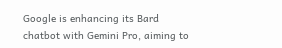Google is enhancing its Bard chatbot with Gemini Pro, aiming to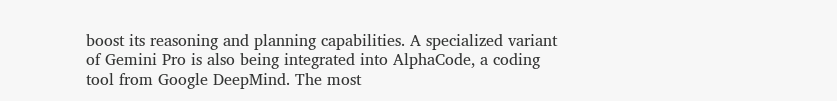boost its reasoning and planning capabilities. A specialized variant of Gemini Pro is also being integrated into AlphaCode, a coding tool from Google DeepMind. The most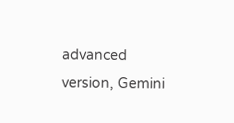advanced version, Gemini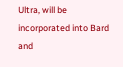Ultra, will be incorporated into Bard and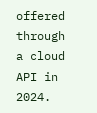offered through a cloud API in 2024.